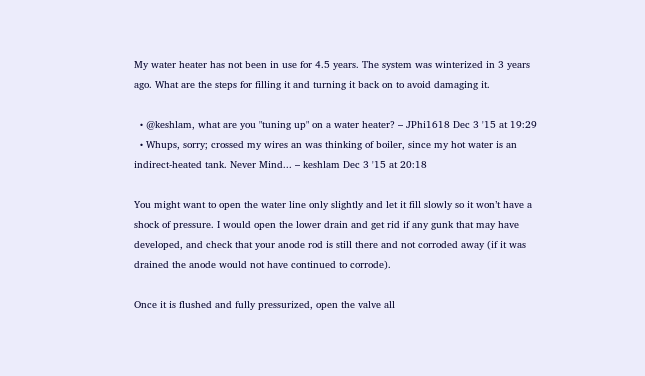My water heater has not been in use for 4.5 years. The system was winterized in 3 years ago. What are the steps for filling it and turning it back on to avoid damaging it.

  • @keshlam, what are you "tuning up" on a water heater? – JPhi1618 Dec 3 '15 at 19:29
  • Whups, sorry; crossed my wires an was thinking of boiler, since my hot water is an indirect-heated tank. Never Mind... – keshlam Dec 3 '15 at 20:18

You might want to open the water line only slightly and let it fill slowly so it won’t have a shock of pressure. I would open the lower drain and get rid if any gunk that may have developed, and check that your anode rod is still there and not corroded away (if it was drained the anode would not have continued to corrode).

Once it is flushed and fully pressurized, open the valve all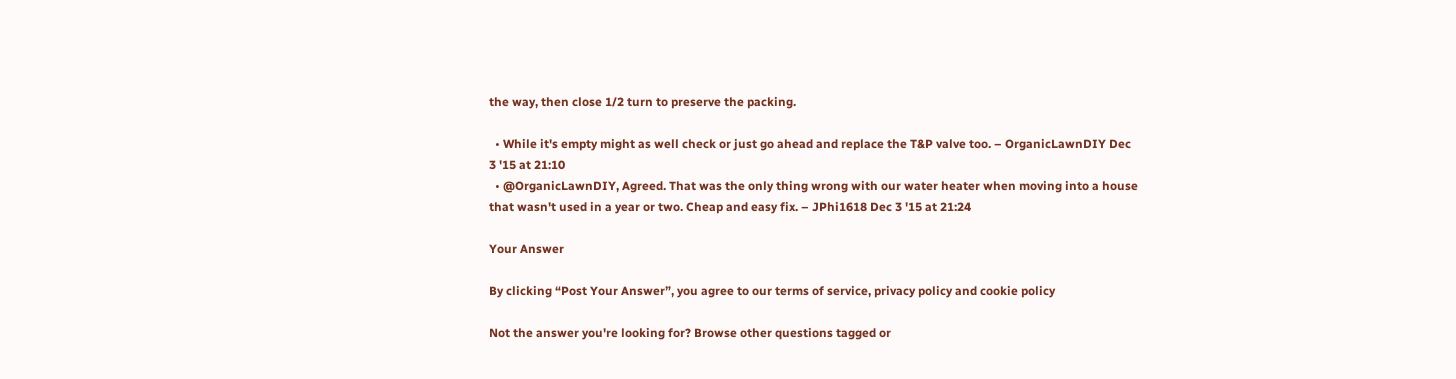the way, then close 1/2 turn to preserve the packing.

  • While it's empty might as well check or just go ahead and replace the T&P valve too. – OrganicLawnDIY Dec 3 '15 at 21:10
  • @OrganicLawnDIY, Agreed. That was the only thing wrong with our water heater when moving into a house that wasn't used in a year or two. Cheap and easy fix. – JPhi1618 Dec 3 '15 at 21:24

Your Answer

By clicking “Post Your Answer”, you agree to our terms of service, privacy policy and cookie policy

Not the answer you're looking for? Browse other questions tagged or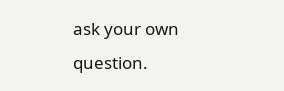ask your own question.